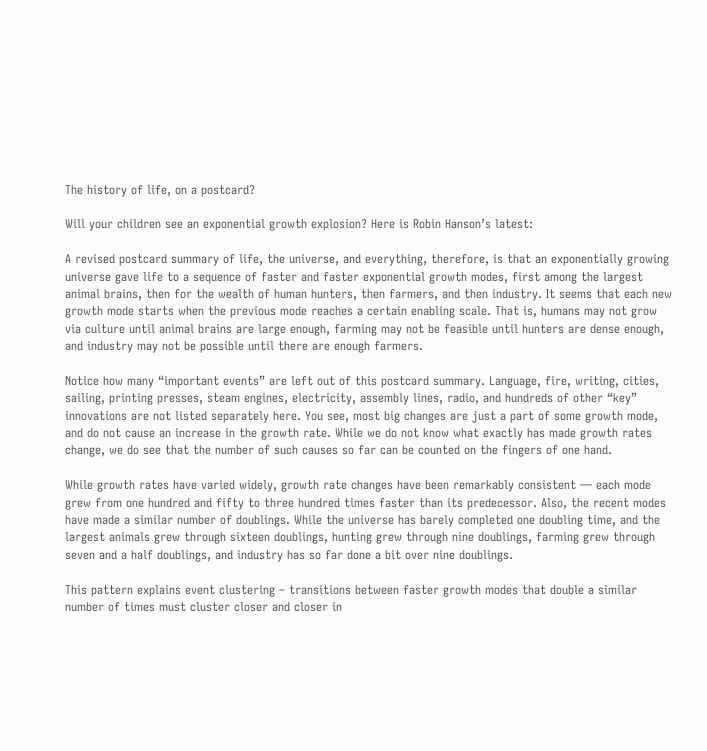The history of life, on a postcard?

Will your children see an exponential growth explosion? Here is Robin Hanson’s latest:

A revised postcard summary of life, the universe, and everything, therefore, is that an exponentially growing universe gave life to a sequence of faster and faster exponential growth modes, first among the largest animal brains, then for the wealth of human hunters, then farmers, and then industry. It seems that each new growth mode starts when the previous mode reaches a certain enabling scale. That is, humans may not grow via culture until animal brains are large enough, farming may not be feasible until hunters are dense enough, and industry may not be possible until there are enough farmers.

Notice how many “important events” are left out of this postcard summary. Language, fire, writing, cities, sailing, printing presses, steam engines, electricity, assembly lines, radio, and hundreds of other “key” innovations are not listed separately here. You see, most big changes are just a part of some growth mode, and do not cause an increase in the growth rate. While we do not know what exactly has made growth rates change, we do see that the number of such causes so far can be counted on the fingers of one hand.

While growth rates have varied widely, growth rate changes have been remarkably consistent — each mode grew from one hundred and fifty to three hundred times faster than its predecessor. Also, the recent modes have made a similar number of doublings. While the universe has barely completed one doubling time, and the largest animals grew through sixteen doublings, hunting grew through nine doublings, farming grew through seven and a half doublings, and industry has so far done a bit over nine doublings.

This pattern explains event clustering – transitions between faster growth modes that double a similar number of times must cluster closer and closer in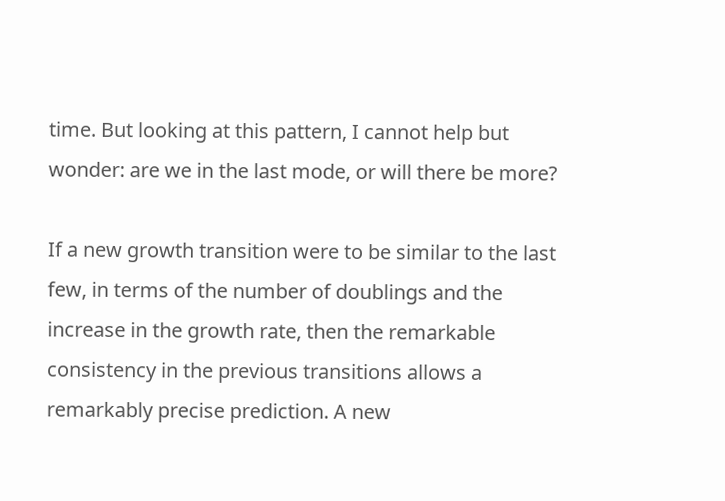time. But looking at this pattern, I cannot help but wonder: are we in the last mode, or will there be more?

If a new growth transition were to be similar to the last few, in terms of the number of doublings and the increase in the growth rate, then the remarkable consistency in the previous transitions allows a remarkably precise prediction. A new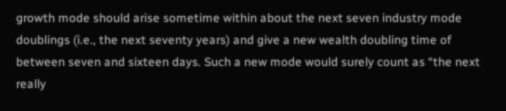growth mode should arise sometime within about the next seven industry mode doublings (i.e., the next seventy years) and give a new wealth doubling time of between seven and sixteen days. Such a new mode would surely count as “the next really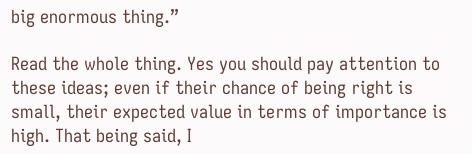big enormous thing.”

Read the whole thing. Yes you should pay attention to these ideas; even if their chance of being right is small, their expected value in terms of importance is high. That being said, I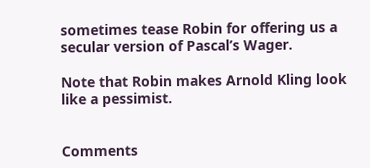sometimes tease Robin for offering us a secular version of Pascal’s Wager.

Note that Robin makes Arnold Kling look like a pessimist.


Comments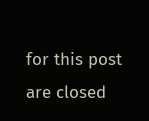for this post are closed